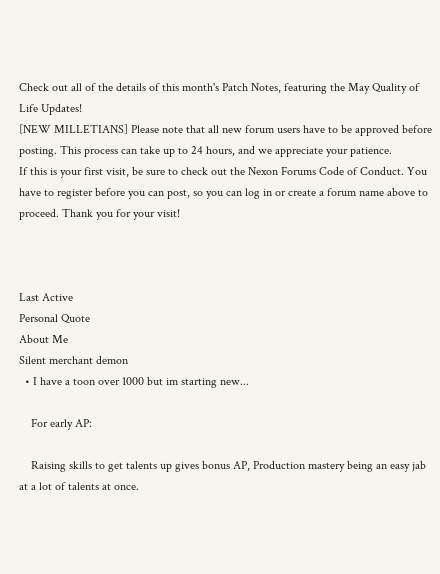Check out all of the details of this month's Patch Notes, featuring the May Quality of Life Updates!
[NEW MILLETIANS] Please note that all new forum users have to be approved before posting. This process can take up to 24 hours, and we appreciate your patience.
If this is your first visit, be sure to check out the Nexon Forums Code of Conduct. You have to register before you can post, so you can log in or create a forum name above to proceed. Thank you for your visit!



Last Active
Personal Quote
About Me
Silent merchant demon
  • I have a toon over 1000 but im starting new...

    For early AP:

    Raising skills to get talents up gives bonus AP, Production mastery being an easy jab at a lot of talents at once.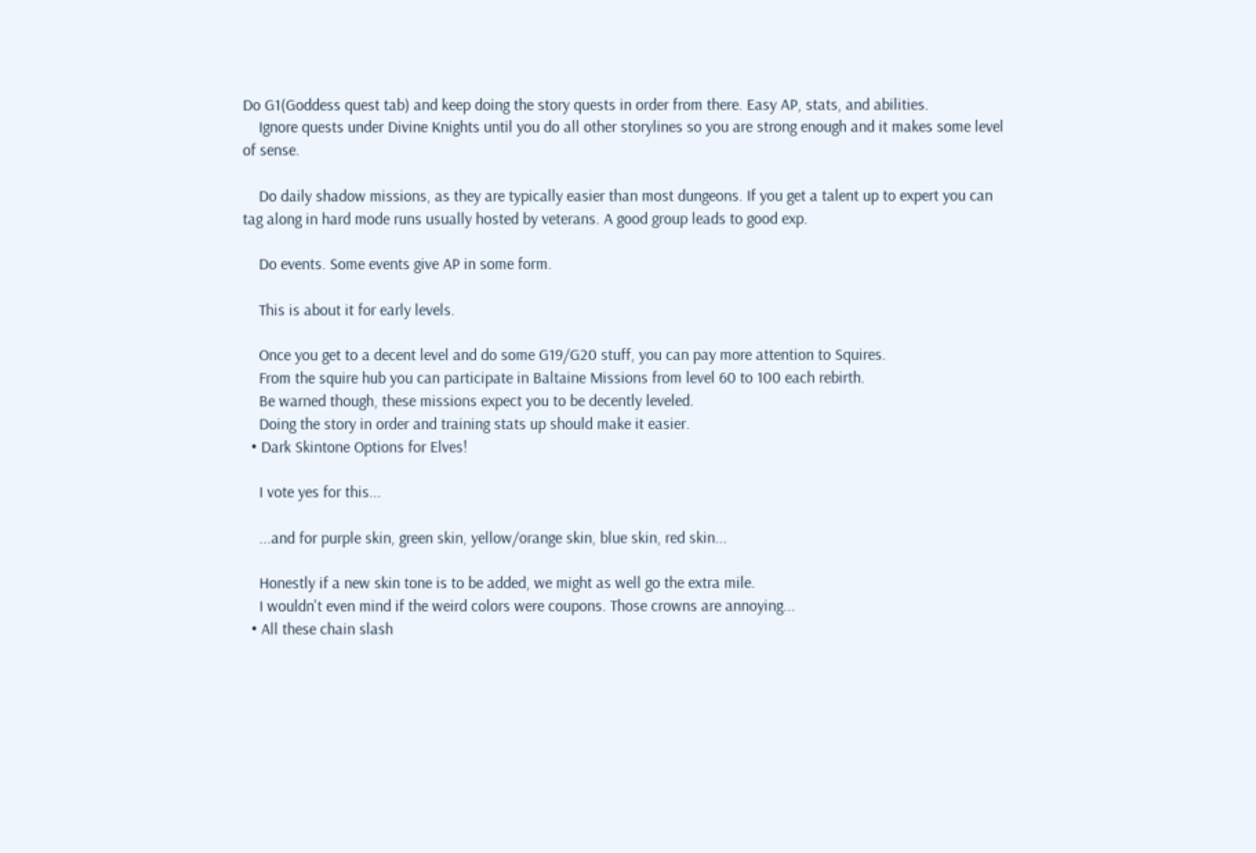Do G1(Goddess quest tab) and keep doing the story quests in order from there. Easy AP, stats, and abilities.
    Ignore quests under Divine Knights until you do all other storylines so you are strong enough and it makes some level of sense.

    Do daily shadow missions, as they are typically easier than most dungeons. If you get a talent up to expert you can tag along in hard mode runs usually hosted by veterans. A good group leads to good exp.

    Do events. Some events give AP in some form.

    This is about it for early levels.

    Once you get to a decent level and do some G19/G20 stuff, you can pay more attention to Squires.
    From the squire hub you can participate in Baltaine Missions from level 60 to 100 each rebirth.
    Be warned though, these missions expect you to be decently leveled.
    Doing the story in order and training stats up should make it easier.
  • Dark Skintone Options for Elves!

    I vote yes for this...

    ...and for purple skin, green skin, yellow/orange skin, blue skin, red skin...

    Honestly if a new skin tone is to be added, we might as well go the extra mile.
    I wouldn't even mind if the weird colors were coupons. Those crowns are annoying...
  • All these chain slash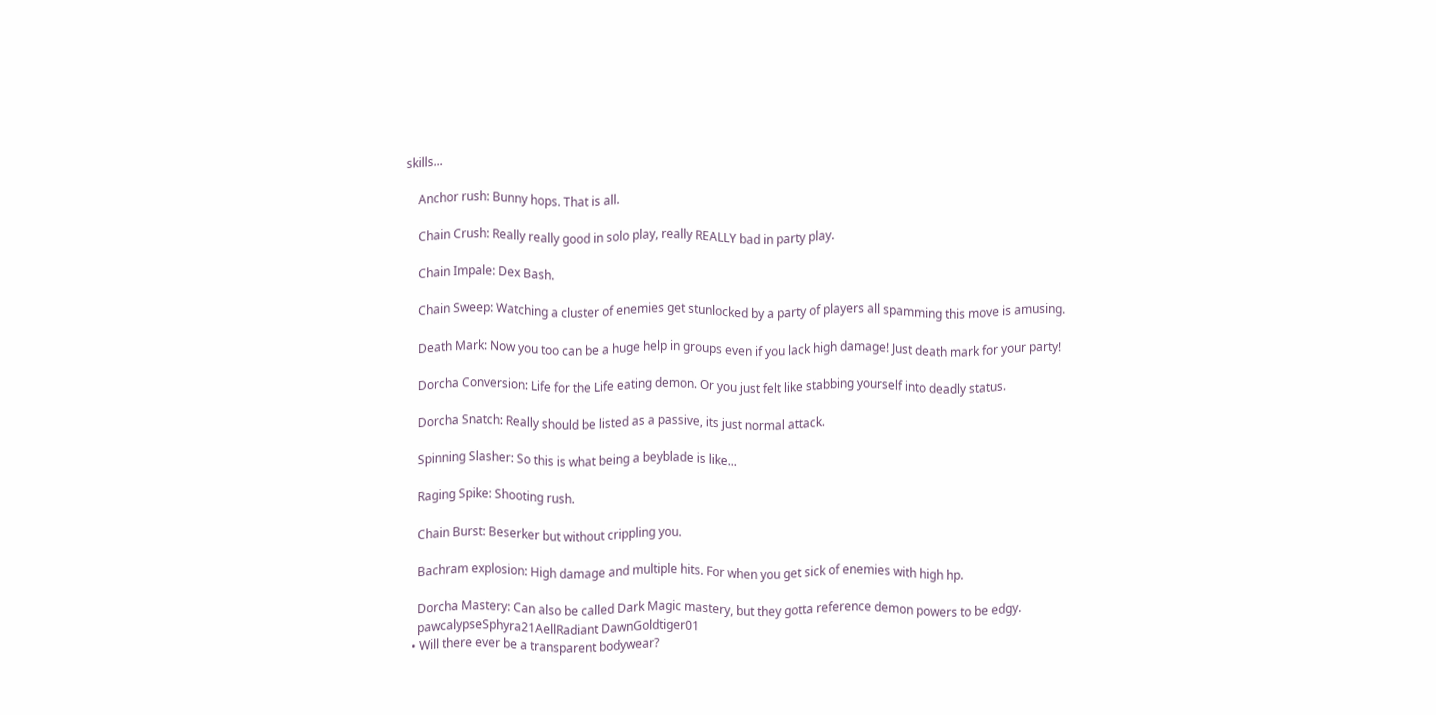skills...

    Anchor rush: Bunny hops. That is all.

    Chain Crush: Really really good in solo play, really REALLY bad in party play.

    Chain Impale: Dex Bash.

    Chain Sweep: Watching a cluster of enemies get stunlocked by a party of players all spamming this move is amusing.

    Death Mark: Now you too can be a huge help in groups even if you lack high damage! Just death mark for your party!

    Dorcha Conversion: Life for the Life eating demon. Or you just felt like stabbing yourself into deadly status.

    Dorcha Snatch: Really should be listed as a passive, its just normal attack.

    Spinning Slasher: So this is what being a beyblade is like...

    Raging Spike: Shooting rush.

    Chain Burst: Beserker but without crippling you.

    Bachram explosion: High damage and multiple hits. For when you get sick of enemies with high hp.

    Dorcha Mastery: Can also be called Dark Magic mastery, but they gotta reference demon powers to be edgy.
    pawcalypseSphyra21AellRadiant DawnGoldtiger01
  • Will there ever be a transparent bodywear?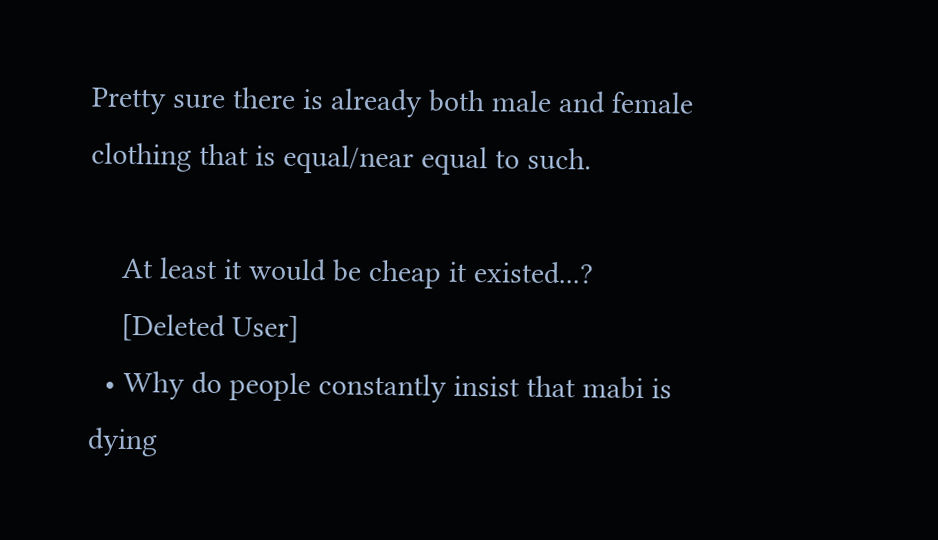Pretty sure there is already both male and female clothing that is equal/near equal to such.

    At least it would be cheap it existed...?
    [Deleted User]
  • Why do people constantly insist that mabi is dying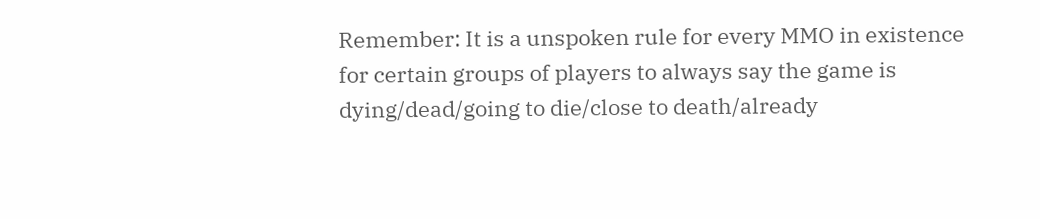Remember: It is a unspoken rule for every MMO in existence for certain groups of players to always say the game is dying/dead/going to die/close to death/already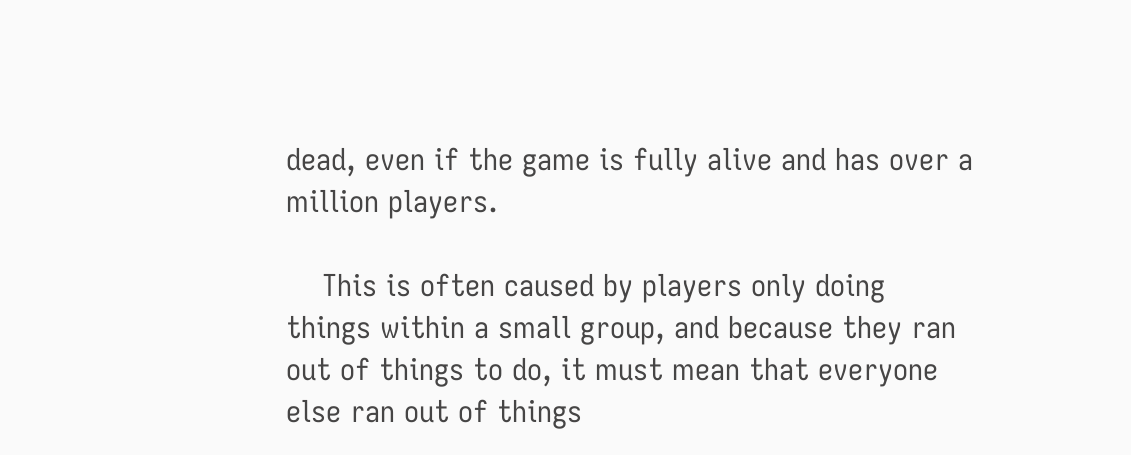dead, even if the game is fully alive and has over a million players.

    This is often caused by players only doing things within a small group, and because they ran out of things to do, it must mean that everyone else ran out of things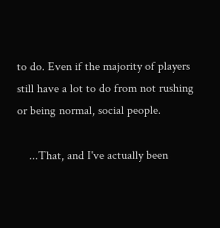to do. Even if the majority of players still have a lot to do from not rushing or being normal, social people.

    ...That, and I've actually been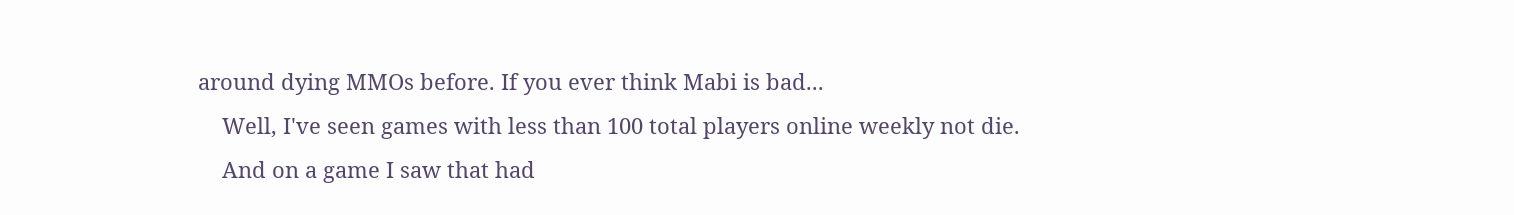around dying MMOs before. If you ever think Mabi is bad...
    Well, I've seen games with less than 100 total players online weekly not die.
    And on a game I saw that had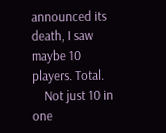announced its death, I saw maybe 10 players. Total.
    Not just 10 in one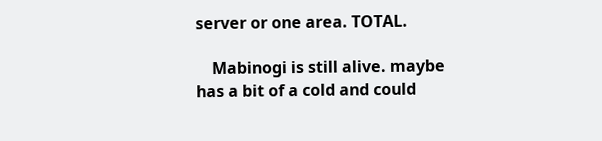server or one area. TOTAL.

    Mabinogi is still alive. maybe has a bit of a cold and could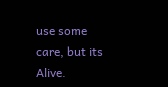use some care, but its Alive.